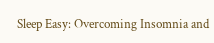Sleep Easy: Overcoming Insomnia and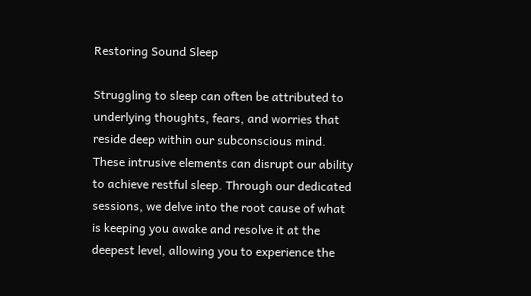Restoring Sound Sleep

Struggling to sleep can often be attributed to underlying thoughts, fears, and worries that reside deep within our subconscious mind. These intrusive elements can disrupt our ability to achieve restful sleep. Through our dedicated sessions, we delve into the root cause of what is keeping you awake and resolve it at the deepest level, allowing you to experience the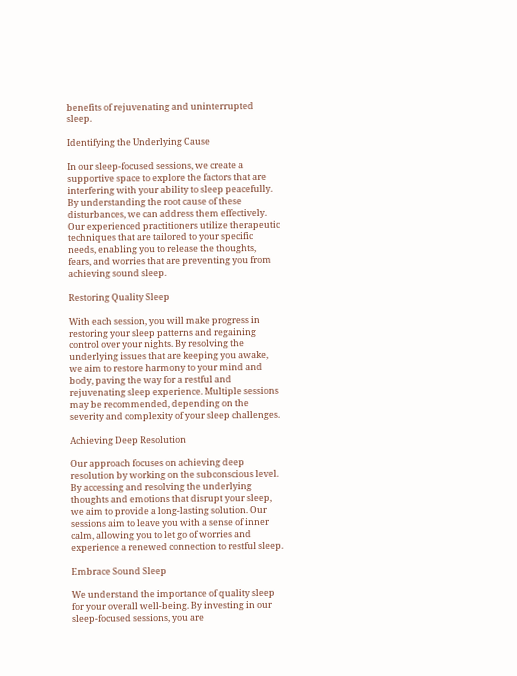benefits of rejuvenating and uninterrupted sleep.

Identifying the Underlying Cause

In our sleep-focused sessions, we create a supportive space to explore the factors that are interfering with your ability to sleep peacefully. By understanding the root cause of these disturbances, we can address them effectively. Our experienced practitioners utilize therapeutic techniques that are tailored to your specific needs, enabling you to release the thoughts, fears, and worries that are preventing you from achieving sound sleep.

Restoring Quality Sleep

With each session, you will make progress in restoring your sleep patterns and regaining control over your nights. By resolving the underlying issues that are keeping you awake, we aim to restore harmony to your mind and body, paving the way for a restful and rejuvenating sleep experience. Multiple sessions may be recommended, depending on the severity and complexity of your sleep challenges.

Achieving Deep Resolution

Our approach focuses on achieving deep resolution by working on the subconscious level. By accessing and resolving the underlying thoughts and emotions that disrupt your sleep, we aim to provide a long-lasting solution. Our sessions aim to leave you with a sense of inner calm, allowing you to let go of worries and experience a renewed connection to restful sleep.

Embrace Sound Sleep

We understand the importance of quality sleep for your overall well-being. By investing in our sleep-focused sessions, you are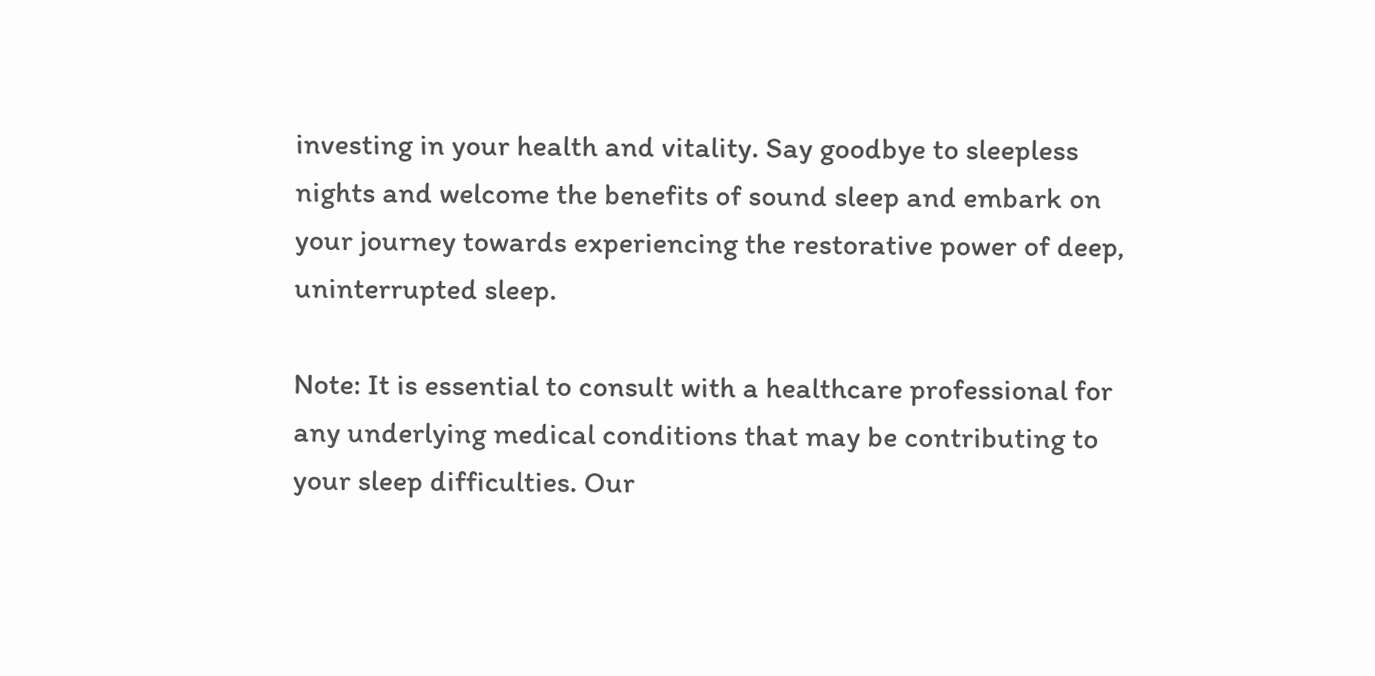investing in your health and vitality. Say goodbye to sleepless nights and welcome the benefits of sound sleep and embark on your journey towards experiencing the restorative power of deep, uninterrupted sleep.

Note: It is essential to consult with a healthcare professional for any underlying medical conditions that may be contributing to your sleep difficulties. Our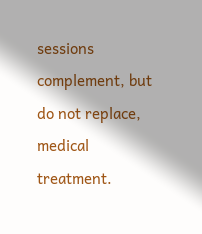sessions complement, but do not replace, medical treatment.